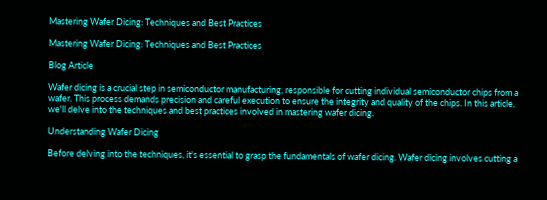Mastering Wafer Dicing: Techniques and Best Practices

Mastering Wafer Dicing: Techniques and Best Practices

Blog Article

Wafer dicing is a crucial step in semiconductor manufacturing, responsible for cutting individual semiconductor chips from a wafer. This process demands precision and careful execution to ensure the integrity and quality of the chips. In this article, we'll delve into the techniques and best practices involved in mastering wafer dicing.

Understanding Wafer Dicing

Before delving into the techniques, it's essential to grasp the fundamentals of wafer dicing. Wafer dicing involves cutting a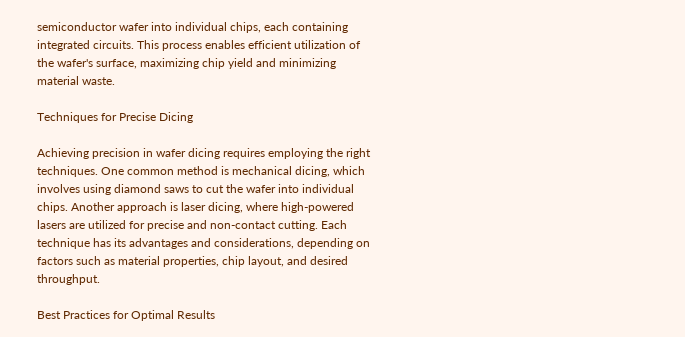semiconductor wafer into individual chips, each containing integrated circuits. This process enables efficient utilization of the wafer's surface, maximizing chip yield and minimizing material waste.

Techniques for Precise Dicing

Achieving precision in wafer dicing requires employing the right techniques. One common method is mechanical dicing, which involves using diamond saws to cut the wafer into individual chips. Another approach is laser dicing, where high-powered lasers are utilized for precise and non-contact cutting. Each technique has its advantages and considerations, depending on factors such as material properties, chip layout, and desired throughput.

Best Practices for Optimal Results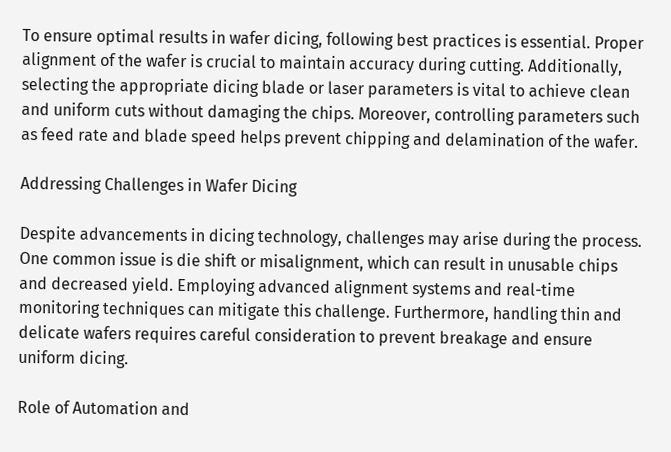To ensure optimal results in wafer dicing, following best practices is essential. Proper alignment of the wafer is crucial to maintain accuracy during cutting. Additionally, selecting the appropriate dicing blade or laser parameters is vital to achieve clean and uniform cuts without damaging the chips. Moreover, controlling parameters such as feed rate and blade speed helps prevent chipping and delamination of the wafer.

Addressing Challenges in Wafer Dicing

Despite advancements in dicing technology, challenges may arise during the process. One common issue is die shift or misalignment, which can result in unusable chips and decreased yield. Employing advanced alignment systems and real-time monitoring techniques can mitigate this challenge. Furthermore, handling thin and delicate wafers requires careful consideration to prevent breakage and ensure uniform dicing.

Role of Automation and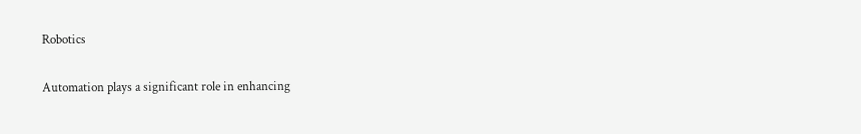Robotics

Automation plays a significant role in enhancing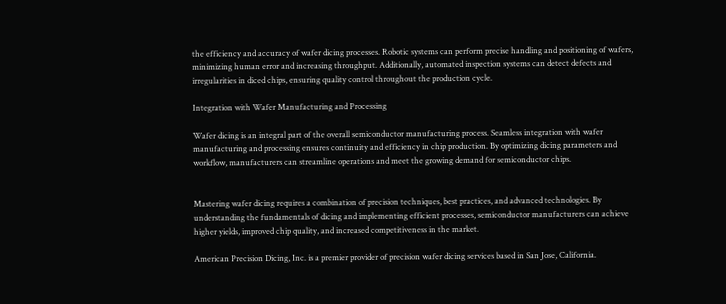the efficiency and accuracy of wafer dicing processes. Robotic systems can perform precise handling and positioning of wafers, minimizing human error and increasing throughput. Additionally, automated inspection systems can detect defects and irregularities in diced chips, ensuring quality control throughout the production cycle.

Integration with Wafer Manufacturing and Processing

Wafer dicing is an integral part of the overall semiconductor manufacturing process. Seamless integration with wafer manufacturing and processing ensures continuity and efficiency in chip production. By optimizing dicing parameters and workflow, manufacturers can streamline operations and meet the growing demand for semiconductor chips.


Mastering wafer dicing requires a combination of precision techniques, best practices, and advanced technologies. By understanding the fundamentals of dicing and implementing efficient processes, semiconductor manufacturers can achieve higher yields, improved chip quality, and increased competitiveness in the market.

American Precision Dicing, Inc. is a premier provider of precision wafer dicing services based in San Jose, California.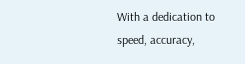With a dedication to speed, accuracy,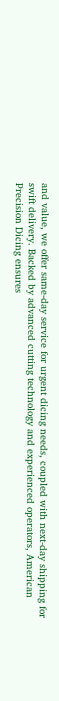and value, we offer same-day service for urgent dicing needs, coupled with next-day shipping for swift delivery. Backed by advanced cutting technology and experienced operators, American Precision Dicing ensures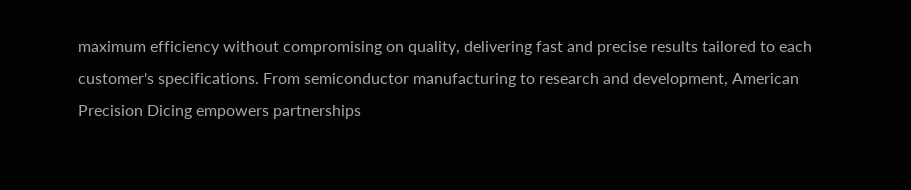maximum efficiency without compromising on quality, delivering fast and precise results tailored to each customer's specifications. From semiconductor manufacturing to research and development, American Precision Dicing empowers partnerships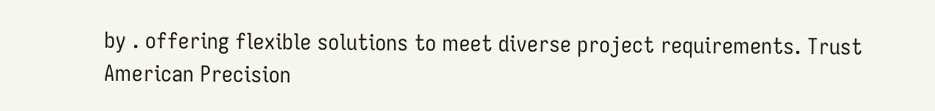by . offering flexible solutions to meet diverse project requirements. Trust American Precision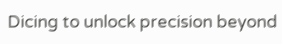Dicing to unlock precision beyond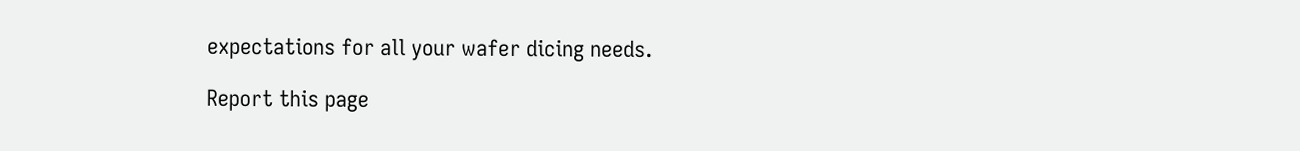expectations for all your wafer dicing needs.

Report this page